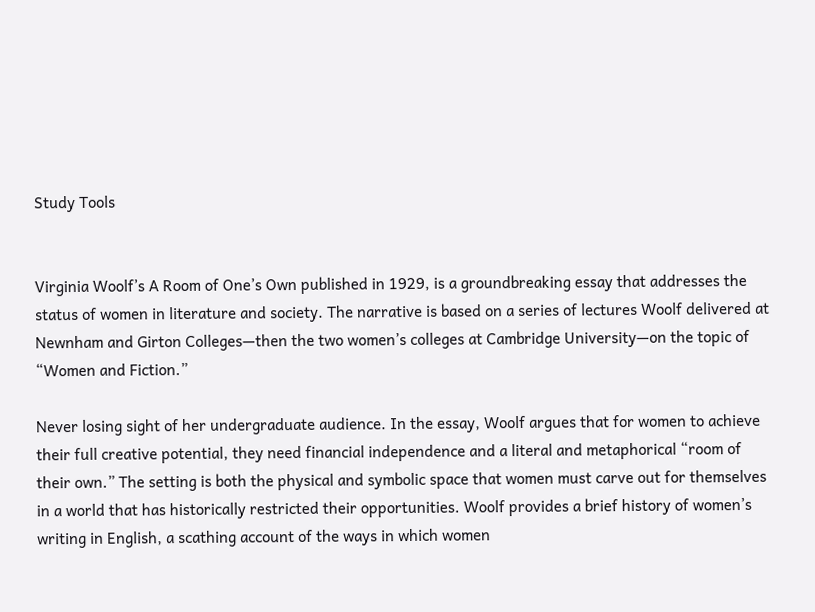Study Tools


Virginia Woolf’s A Room of One’s Own published in 1929, is a groundbreaking essay that addresses the status of women in literature and society. The narrative is based on a series of lectures Woolf delivered at Newnham and Girton Colleges—then the two women’s colleges at Cambridge University—on the topic of “Women and Fiction.”

Never losing sight of her undergraduate audience. In the essay, Woolf argues that for women to achieve their full creative potential, they need financial independence and a literal and metaphorical “room of their own.” The setting is both the physical and symbolic space that women must carve out for themselves in a world that has historically restricted their opportunities. Woolf provides a brief history of women’s writing in English, a scathing account of the ways in which women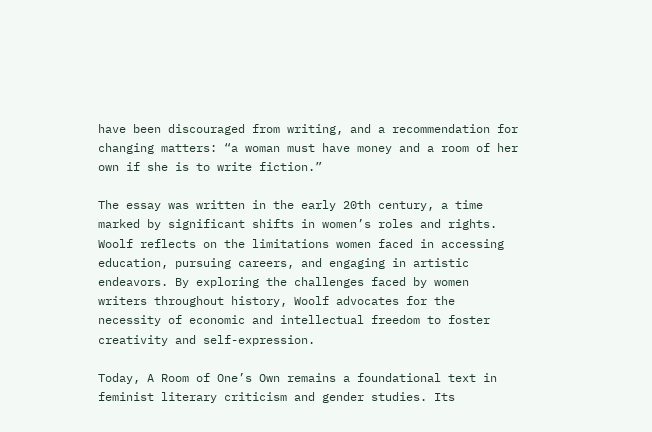have been discouraged from writing, and a recommendation for changing matters: “a woman must have money and a room of her own if she is to write fiction.”

The essay was written in the early 20th century, a time marked by significant shifts in women’s roles and rights. Woolf reflects on the limitations women faced in accessing education, pursuing careers, and engaging in artistic endeavors. By exploring the challenges faced by women writers throughout history, Woolf advocates for the necessity of economic and intellectual freedom to foster creativity and self-expression.

Today, A Room of One’s Own remains a foundational text in feminist literary criticism and gender studies. Its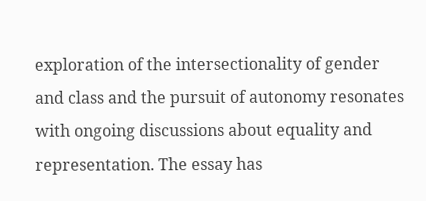exploration of the intersectionality of gender and class and the pursuit of autonomy resonates with ongoing discussions about equality and representation. The essay has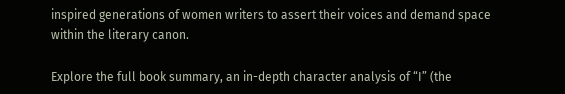inspired generations of women writers to assert their voices and demand space within the literary canon.

Explore the full book summary, an in-depth character analysis of “I” (the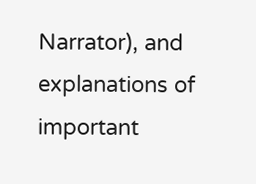Narrator), and explanations of important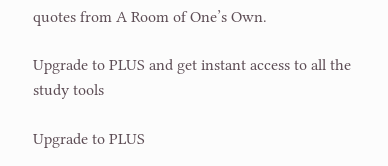quotes from A Room of One’s Own.

Upgrade to PLUS and get instant access to all the study tools

Upgrade to PLUS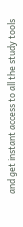and get instant access to all the study tools